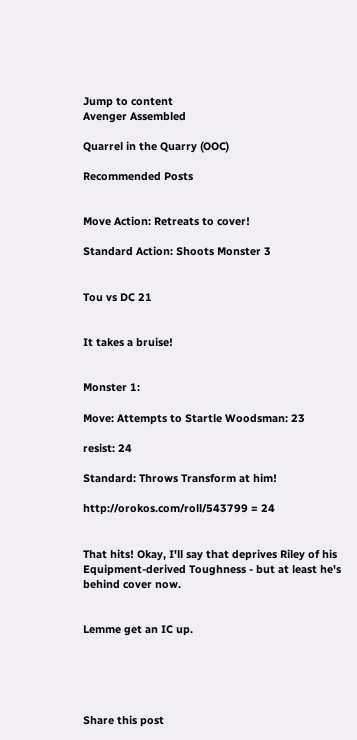Jump to content
Avenger Assembled

Quarrel in the Quarry (OOC)

Recommended Posts


Move Action: Retreats to cover!

Standard Action: Shoots Monster 3


Tou vs DC 21


It takes a bruise!


Monster 1:

Move: Attempts to Startle Woodsman: 23

resist: 24

Standard: Throws Transform at him!

http://orokos.com/roll/543799 = 24


That hits! Okay, I'll say that deprives Riley of his Equipment-derived Toughness - but at least he's behind cover now.


Lemme get an IC up.





Share this post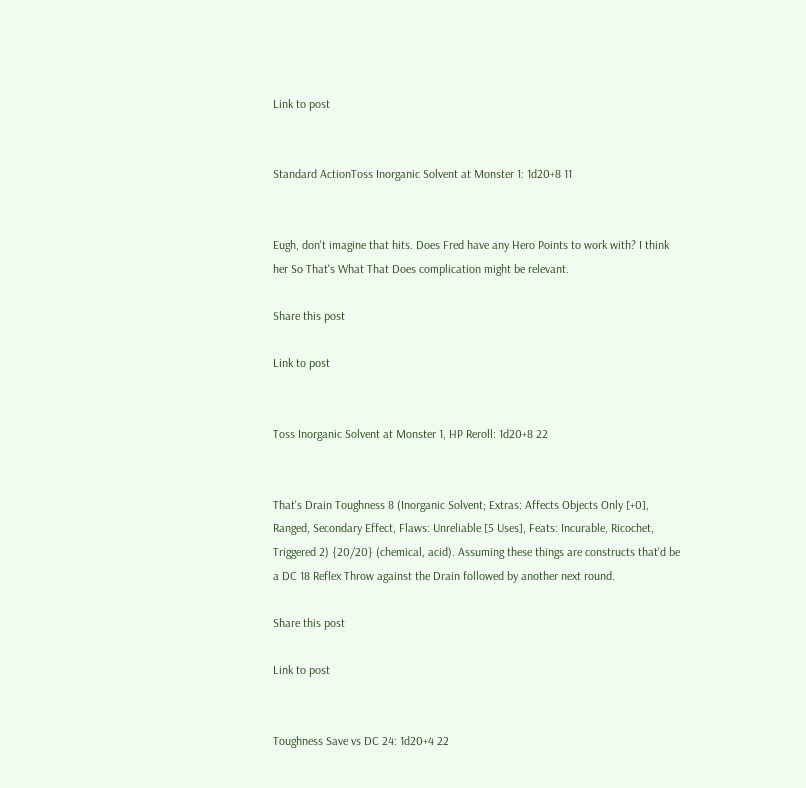Link to post


Standard ActionToss Inorganic Solvent at Monster 1: 1d20+8 11


Eugh, don't imagine that hits. Does Fred have any Hero Points to work with? I think her So That's What That Does complication might be relevant.

Share this post

Link to post


Toss Inorganic Solvent at Monster 1, HP Reroll: 1d20+8 22


That's Drain Toughness 8 (Inorganic Solvent; Extras: Affects Objects Only [+0], Ranged, Secondary Effect, Flaws: Unreliable [5 Uses], Feats: Incurable, Ricochet, Triggered 2) {20/20} (chemical, acid). Assuming these things are constructs that'd be a DC 18 Reflex Throw against the Drain followed by another next round.

Share this post

Link to post


Toughness Save vs DC 24: 1d20+4 22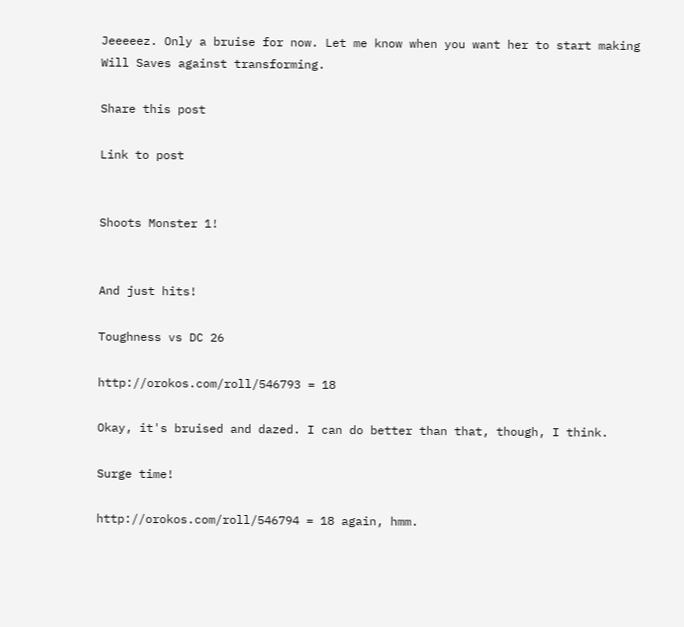Jeeeeez. Only a bruise for now. Let me know when you want her to start making Will Saves against transforming.

Share this post

Link to post


Shoots Monster 1!


And just hits!

Toughness vs DC 26

http://orokos.com/roll/546793 = 18

Okay, it's bruised and dazed. I can do better than that, though, I think.

Surge time!

http://orokos.com/roll/546794 = 18 again, hmm.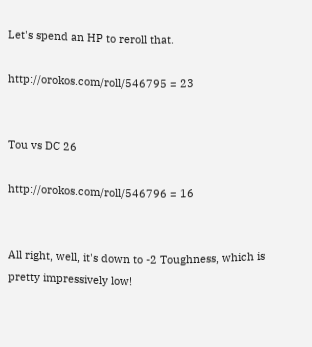Let's spend an HP to reroll that.

http://orokos.com/roll/546795 = 23


Tou vs DC 26

http://orokos.com/roll/546796 = 16


All right, well, it's down to -2 Toughness, which is pretty impressively low!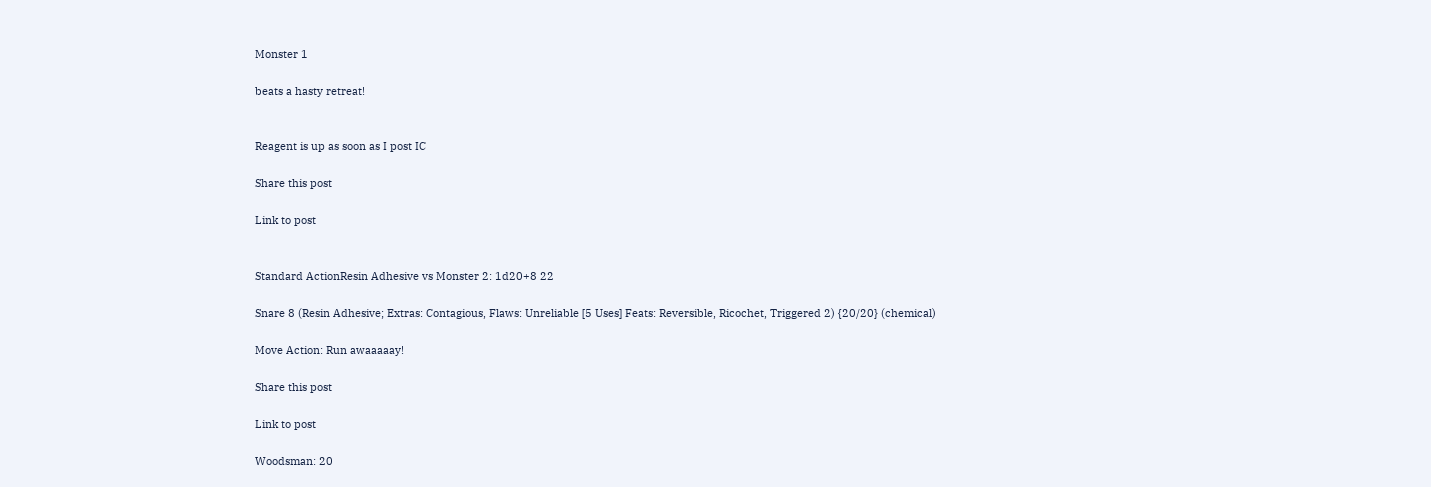Monster 1

beats a hasty retreat!


Reagent is up as soon as I post IC

Share this post

Link to post


Standard ActionResin Adhesive vs Monster 2: 1d20+8 22

Snare 8 (Resin Adhesive; Extras: Contagious, Flaws: Unreliable [5 Uses] Feats: Reversible, Ricochet, Triggered 2) {20/20} (chemical)

Move Action: Run awaaaaay!

Share this post

Link to post

Woodsman: 20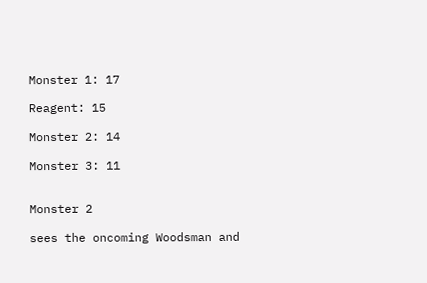Monster 1: 17

Reagent: 15

Monster 2: 14

Monster 3: 11


Monster 2

sees the oncoming Woodsman and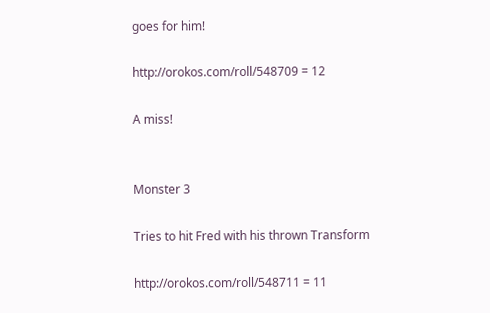goes for him!

http://orokos.com/roll/548709 = 12

A miss!


Monster 3

Tries to hit Fred with his thrown Transform

http://orokos.com/roll/548711 = 11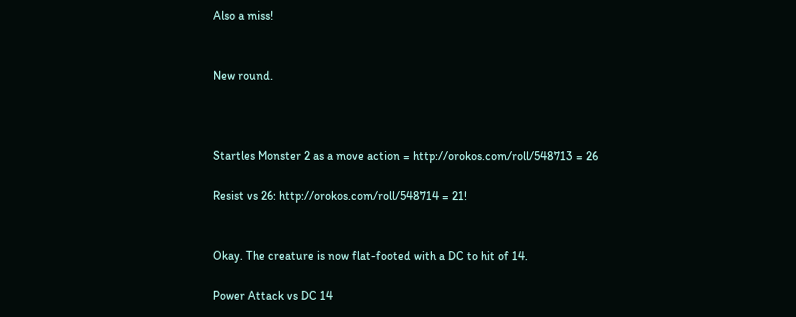Also a miss!


New round.



Startles Monster 2 as a move action = http://orokos.com/roll/548713 = 26

Resist vs 26: http://orokos.com/roll/548714 = 21!


Okay. The creature is now flat-footed with a DC to hit of 14.

Power Attack vs DC 14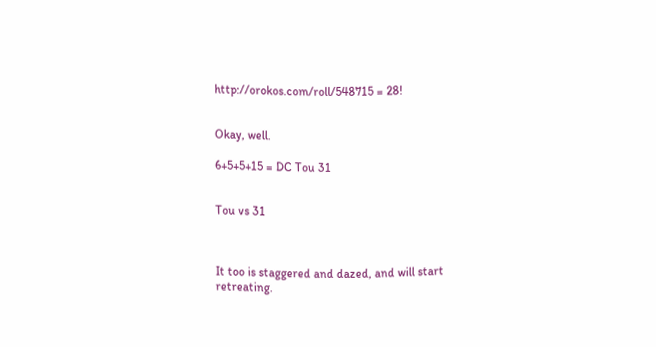http://orokos.com/roll/548715 = 28!


Okay, well.

6+5+5+15 = DC Tou 31


Tou vs 31



It too is staggered and dazed, and will start retreating.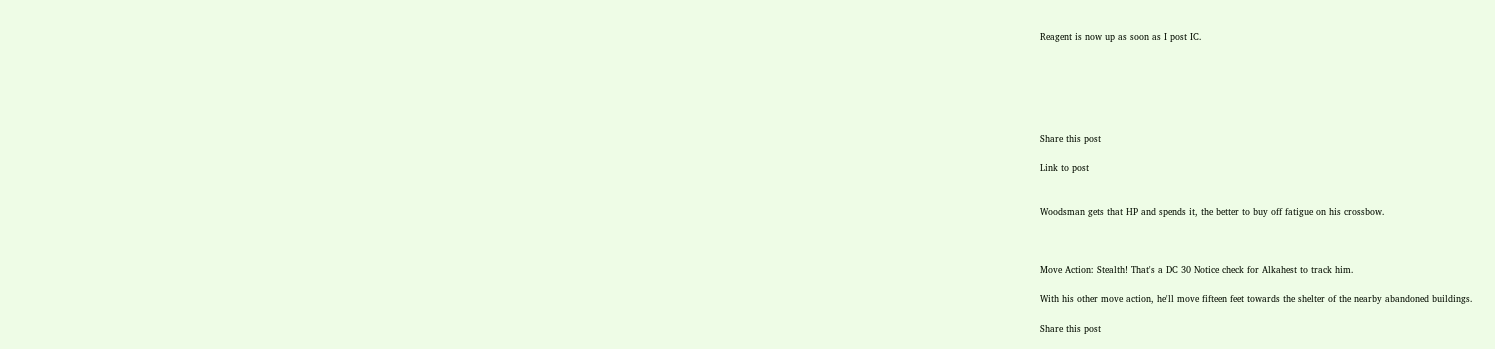Reagent is now up as soon as I post IC.






Share this post

Link to post


Woodsman gets that HP and spends it, the better to buy off fatigue on his crossbow.



Move Action: Stealth! That's a DC 30 Notice check for Alkahest to track him.

With his other move action, he'll move fifteen feet towards the shelter of the nearby abandoned buildings.

Share this post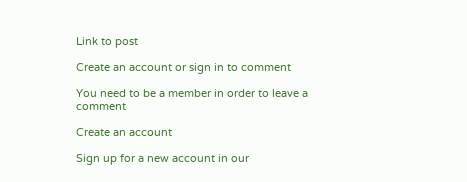Link to post

Create an account or sign in to comment

You need to be a member in order to leave a comment

Create an account

Sign up for a new account in our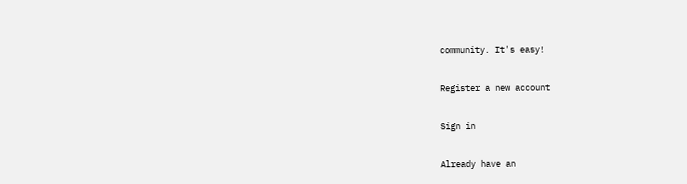community. It's easy!

Register a new account

Sign in

Already have an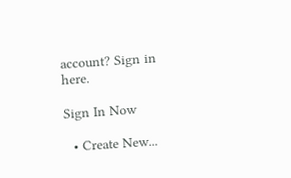account? Sign in here.

Sign In Now

  • Create New...